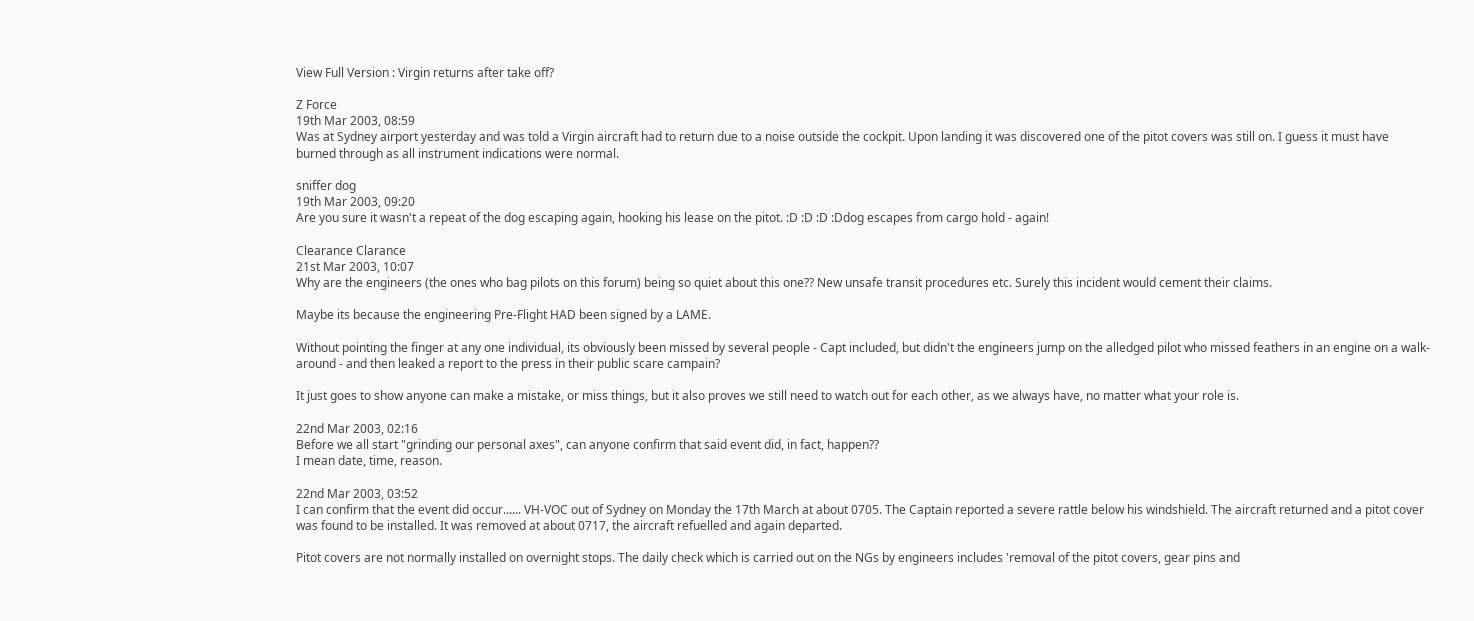View Full Version : Virgin returns after take off?

Z Force
19th Mar 2003, 08:59
Was at Sydney airport yesterday and was told a Virgin aircraft had to return due to a noise outside the cockpit. Upon landing it was discovered one of the pitot covers was still on. I guess it must have burned through as all instrument indications were normal.

sniffer dog
19th Mar 2003, 09:20
Are you sure it wasn't a repeat of the dog escaping again, hooking his lease on the pitot. :D :D :D :Ddog escapes from cargo hold - again!

Clearance Clarance
21st Mar 2003, 10:07
Why are the engineers (the ones who bag pilots on this forum) being so quiet about this one?? New unsafe transit procedures etc. Surely this incident would cement their claims.

Maybe its because the engineering Pre-Flight HAD been signed by a LAME.

Without pointing the finger at any one individual, its obviously been missed by several people - Capt included, but didn't the engineers jump on the alledged pilot who missed feathers in an engine on a walk-around - and then leaked a report to the press in their public scare campain?

It just goes to show anyone can make a mistake, or miss things, but it also proves we still need to watch out for each other, as we always have, no matter what your role is.

22nd Mar 2003, 02:16
Before we all start "grinding our personal axes", can anyone confirm that said event did, in fact, happen??
I mean date, time, reason.

22nd Mar 2003, 03:52
I can confirm that the event did occur...... VH-VOC out of Sydney on Monday the 17th March at about 0705. The Captain reported a severe rattle below his windshield. The aircraft returned and a pitot cover was found to be installed. It was removed at about 0717, the aircraft refuelled and again departed.

Pitot covers are not normally installed on overnight stops. The daily check which is carried out on the NGs by engineers includes 'removal of the pitot covers, gear pins and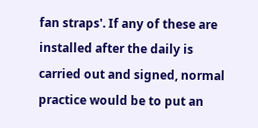fan straps'. If any of these are installed after the daily is carried out and signed, normal practice would be to put an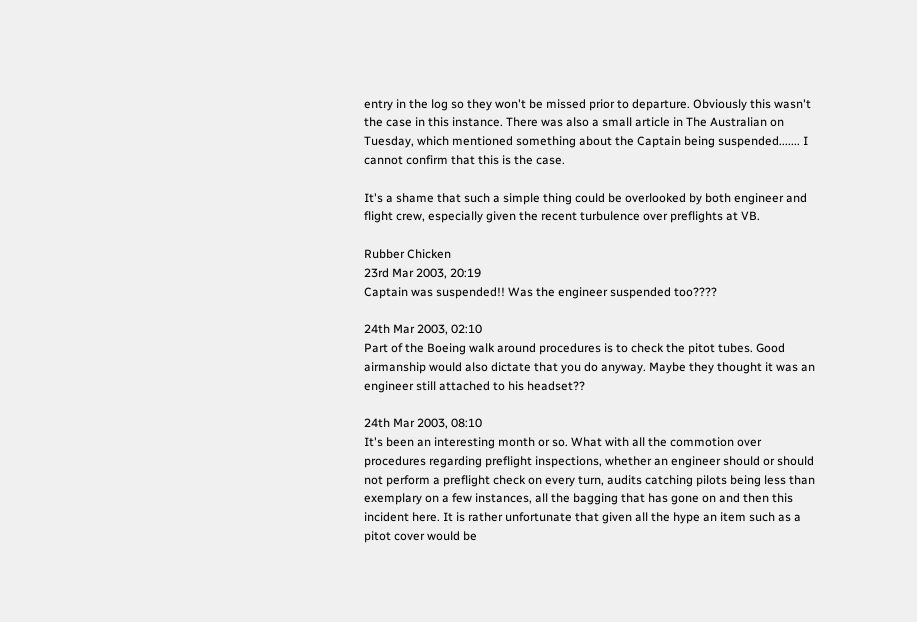entry in the log so they won't be missed prior to departure. Obviously this wasn't the case in this instance. There was also a small article in The Australian on Tuesday, which mentioned something about the Captain being suspended....... I cannot confirm that this is the case.

It's a shame that such a simple thing could be overlooked by both engineer and flight crew, especially given the recent turbulence over preflights at VB.

Rubber Chicken
23rd Mar 2003, 20:19
Captain was suspended!! Was the engineer suspended too????

24th Mar 2003, 02:10
Part of the Boeing walk around procedures is to check the pitot tubes. Good airmanship would also dictate that you do anyway. Maybe they thought it was an engineer still attached to his headset??

24th Mar 2003, 08:10
It's been an interesting month or so. What with all the commotion over procedures regarding preflight inspections, whether an engineer should or should not perform a preflight check on every turn, audits catching pilots being less than exemplary on a few instances, all the bagging that has gone on and then this incident here. It is rather unfortunate that given all the hype an item such as a pitot cover would be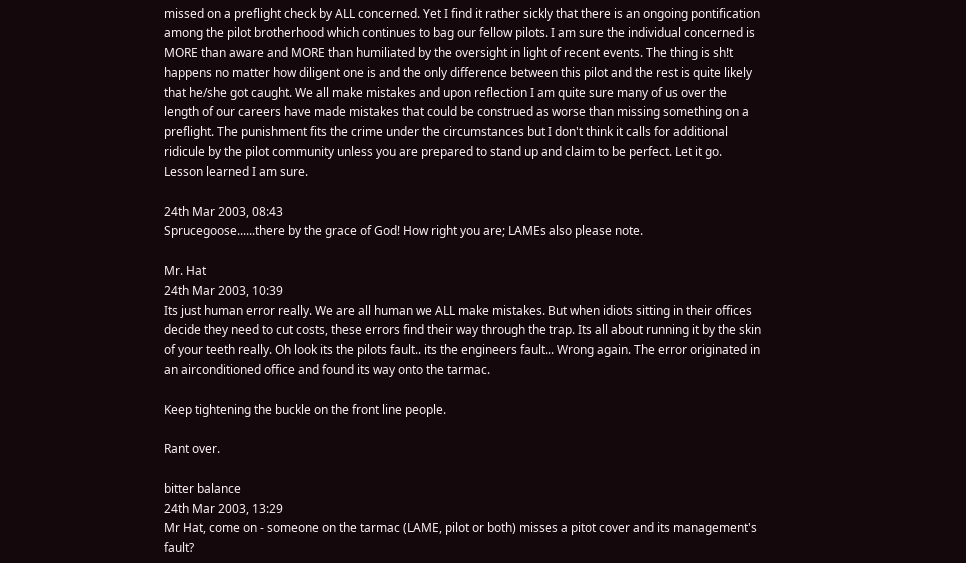missed on a preflight check by ALL concerned. Yet I find it rather sickly that there is an ongoing pontification among the pilot brotherhood which continues to bag our fellow pilots. I am sure the individual concerned is MORE than aware and MORE than humiliated by the oversight in light of recent events. The thing is sh!t happens no matter how diligent one is and the only difference between this pilot and the rest is quite likely that he/she got caught. We all make mistakes and upon reflection I am quite sure many of us over the length of our careers have made mistakes that could be construed as worse than missing something on a preflight. The punishment fits the crime under the circumstances but I don't think it calls for additional ridicule by the pilot community unless you are prepared to stand up and claim to be perfect. Let it go. Lesson learned I am sure.

24th Mar 2003, 08:43
Sprucegoose......there by the grace of God! How right you are; LAMEs also please note.

Mr. Hat
24th Mar 2003, 10:39
Its just human error really. We are all human we ALL make mistakes. But when idiots sitting in their offices decide they need to cut costs, these errors find their way through the trap. Its all about running it by the skin of your teeth really. Oh look its the pilots fault.. its the engineers fault... Wrong again. The error originated in an airconditioned office and found its way onto the tarmac.

Keep tightening the buckle on the front line people.

Rant over.

bitter balance
24th Mar 2003, 13:29
Mr Hat, come on - someone on the tarmac (LAME, pilot or both) misses a pitot cover and its management's fault?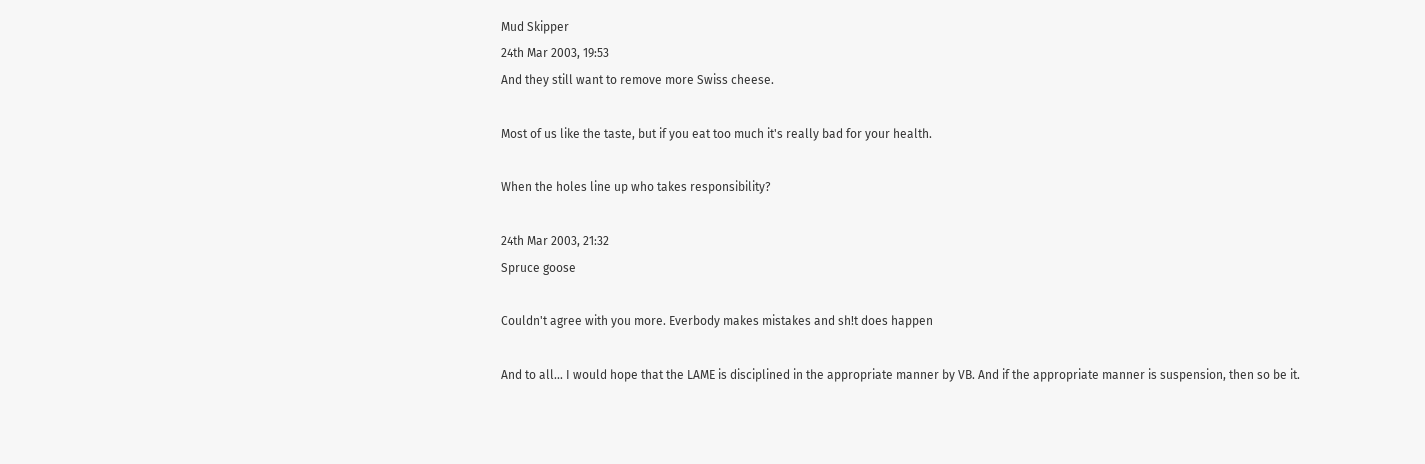Mud Skipper
24th Mar 2003, 19:53
And they still want to remove more Swiss cheese.

Most of us like the taste, but if you eat too much it's really bad for your health.

When the holes line up who takes responsibility?

24th Mar 2003, 21:32
Spruce goose

Couldn't agree with you more. Everbody makes mistakes and sh!t does happen

And to all... I would hope that the LAME is disciplined in the appropriate manner by VB. And if the appropriate manner is suspension, then so be it.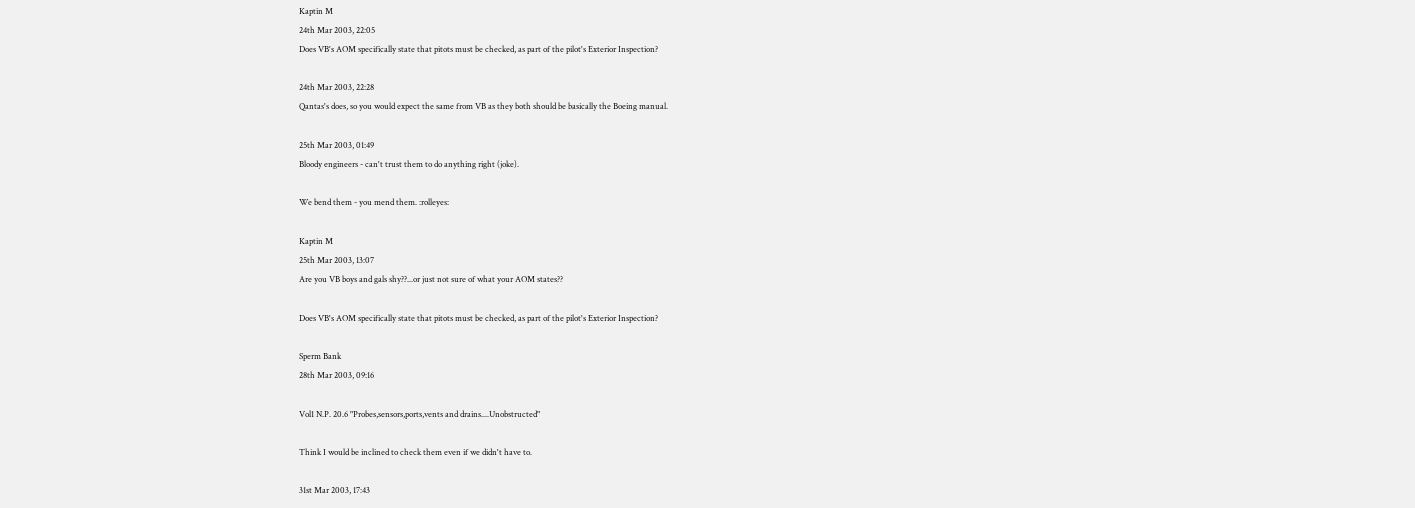Kaptin M
24th Mar 2003, 22:05
Does VB's AOM specifically state that pitots must be checked, as part of the pilot's Exterior Inspection?

24th Mar 2003, 22:28
Qantas's does, so you would expect the same from VB as they both should be basically the Boeing manual.

25th Mar 2003, 01:49
Bloody engineers - can't trust them to do anything right (joke).

We bend them - you mend them. :rolleyes:

Kaptin M
25th Mar 2003, 13:07
Are you VB boys and gals shy??...or just not sure of what your AOM states??

Does VB's AOM specifically state that pitots must be checked, as part of the pilot's Exterior Inspection?

Sperm Bank
28th Mar 2003, 09:16

Vol1 N.P. 20.6 "Probes,sensors,ports,vents and drains....Unobstructed"

Think I would be inclined to check them even if we didn't have to.

31st Mar 2003, 17:43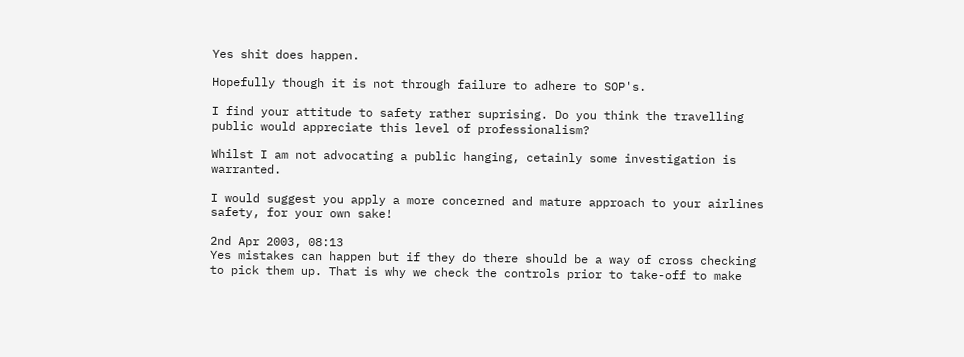Yes shit does happen.

Hopefully though it is not through failure to adhere to SOP's.

I find your attitude to safety rather suprising. Do you think the travelling public would appreciate this level of professionalism?

Whilst I am not advocating a public hanging, cetainly some investigation is warranted.

I would suggest you apply a more concerned and mature approach to your airlines safety, for your own sake!

2nd Apr 2003, 08:13
Yes mistakes can happen but if they do there should be a way of cross checking to pick them up. That is why we check the controls prior to take-off to make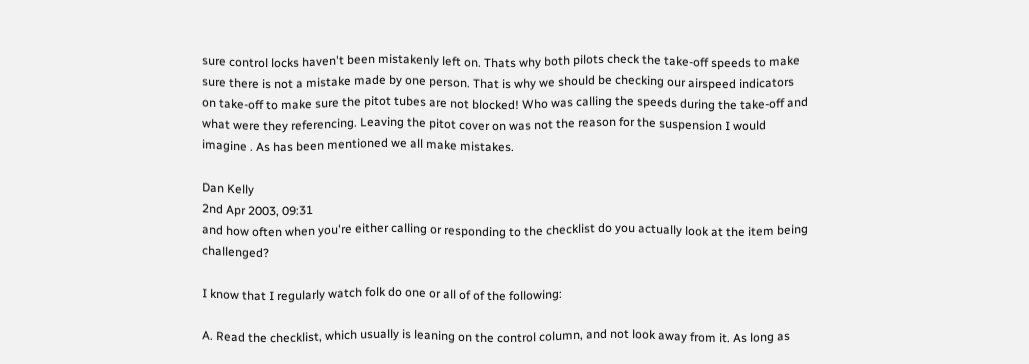sure control locks haven't been mistakenly left on. Thats why both pilots check the take-off speeds to make sure there is not a mistake made by one person. That is why we should be checking our airspeed indicators on take-off to make sure the pitot tubes are not blocked! Who was calling the speeds during the take-off and what were they referencing. Leaving the pitot cover on was not the reason for the suspension I would imagine . As has been mentioned we all make mistakes.

Dan Kelly
2nd Apr 2003, 09:31
and how often when you're either calling or responding to the checklist do you actually look at the item being challenged?

I know that I regularly watch folk do one or all of of the following:

A. Read the checklist, which usually is leaning on the control column, and not look away from it. As long as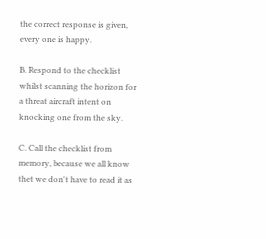the correct response is given, every one is happy.

B. Respond to the checklist whilst scanning the horizon for a threat aircraft intent on knocking one from the sky.

C. Call the checklist from memory, because we all know thet we don't have to read it as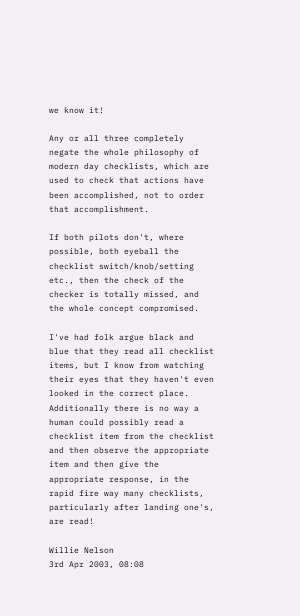we know it!

Any or all three completely negate the whole philosophy of modern day checklists, which are used to check that actions have been accomplished, not to order that accomplishment.

If both pilots don't, where possible, both eyeball the checklist switch/knob/setting etc., then the check of the checker is totally missed, and the whole concept compromised.

I've had folk argue black and blue that they read all checklist items, but I know from watching their eyes that they haven't even looked in the correct place. Additionally there is no way a human could possibly read a checklist item from the checklist and then observe the appropriate item and then give the appropriate response, in the rapid fire way many checklists, particularly after landing one's, are read!

Willie Nelson
3rd Apr 2003, 08:08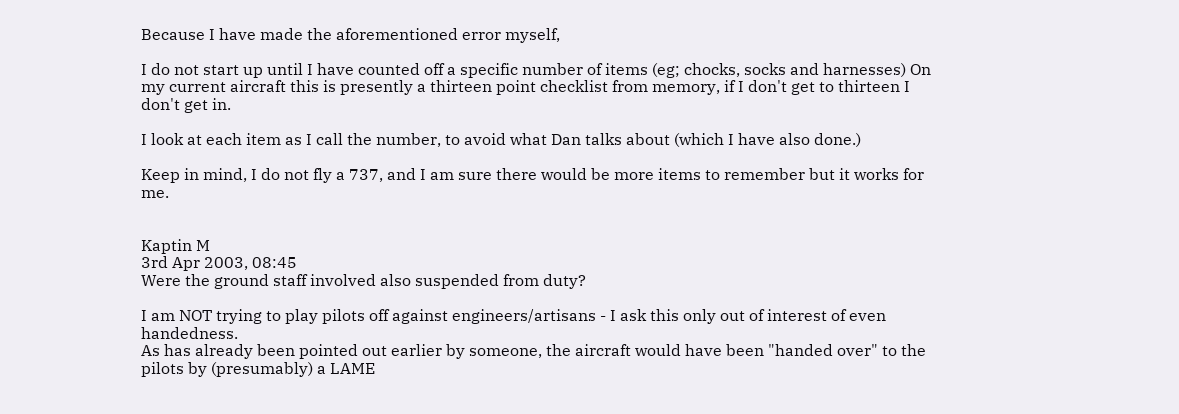Because I have made the aforementioned error myself,

I do not start up until I have counted off a specific number of items (eg; chocks, socks and harnesses) On my current aircraft this is presently a thirteen point checklist from memory, if I don't get to thirteen I don't get in.

I look at each item as I call the number, to avoid what Dan talks about (which I have also done.)

Keep in mind, I do not fly a 737, and I am sure there would be more items to remember but it works for me.


Kaptin M
3rd Apr 2003, 08:45
Were the ground staff involved also suspended from duty?

I am NOT trying to play pilots off against engineers/artisans - I ask this only out of interest of even handedness.
As has already been pointed out earlier by someone, the aircraft would have been "handed over" to the pilots by (presumably) a LAME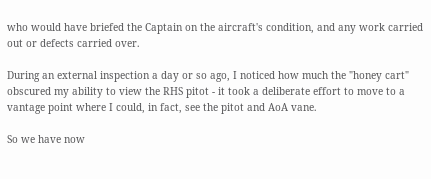who would have briefed the Captain on the aircraft's condition, and any work carried out or defects carried over.

During an external inspection a day or so ago, I noticed how much the "honey cart" obscured my ability to view the RHS pitot - it took a deliberate effort to move to a vantage point where I could, in fact, see the pitot and AoA vane.

So we have now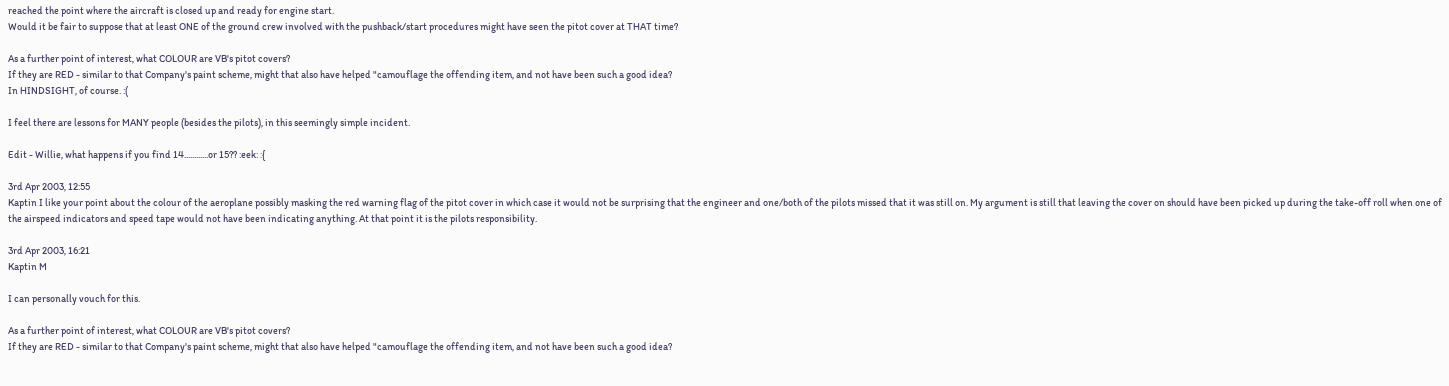reached the point where the aircraft is closed up and ready for engine start.
Would it be fair to suppose that at least ONE of the ground crew involved with the pushback/start procedures might have seen the pitot cover at THAT time?

As a further point of interest, what COLOUR are VB's pitot covers?
If they are RED - similar to that Company's paint scheme, might that also have helped "camouflage the offending item, and not have been such a good idea?
In HINDSIGHT, of course. :(

I feel there are lessons for MANY people (besides the pilots), in this seemingly simple incident.

Edit - Willie, what happens if you find 14............or 15?? :eek: :{

3rd Apr 2003, 12:55
Kaptin I like your point about the colour of the aeroplane possibly masking the red warning flag of the pitot cover in which case it would not be surprising that the engineer and one/both of the pilots missed that it was still on. My argument is still that leaving the cover on should have been picked up during the take-off roll when one of the airspeed indicators and speed tape would not have been indicating anything. At that point it is the pilots responsibility.

3rd Apr 2003, 16:21
Kaptin M

I can personally vouch for this.

As a further point of interest, what COLOUR are VB's pitot covers?
If they are RED - similar to that Company's paint scheme, might that also have helped "camouflage the offending item, and not have been such a good idea?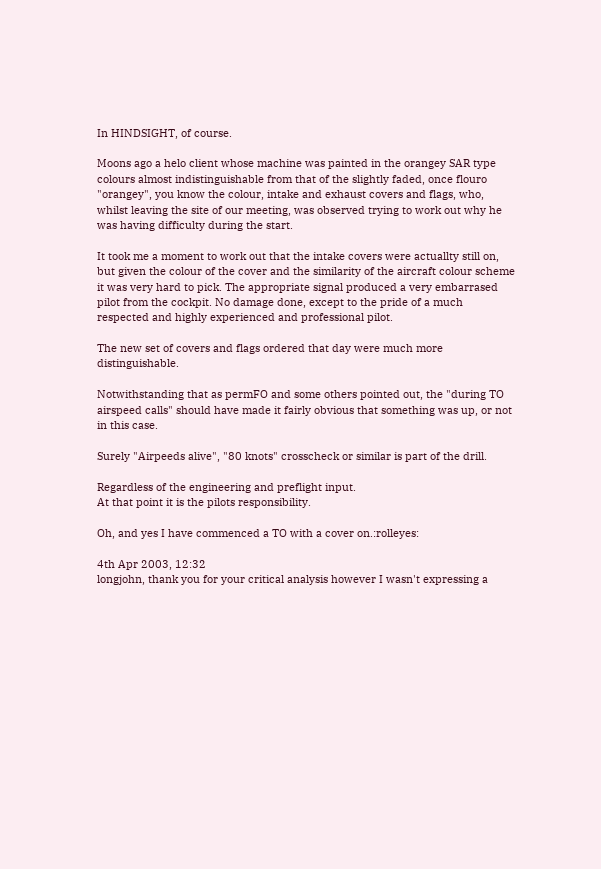In HINDSIGHT, of course.

Moons ago a helo client whose machine was painted in the orangey SAR type colours almost indistinguishable from that of the slightly faded, once flouro "orangey", you know the colour, intake and exhaust covers and flags, who, whilst leaving the site of our meeting, was observed trying to work out why he was having difficulty during the start.

It took me a moment to work out that the intake covers were actuallty still on, but given the colour of the cover and the similarity of the aircraft colour scheme it was very hard to pick. The appropriate signal produced a very embarrased pilot from the cockpit. No damage done, except to the pride of a much respected and highly experienced and professional pilot.

The new set of covers and flags ordered that day were much more distinguishable.

Notwithstanding that as permFO and some others pointed out, the "during TO airspeed calls" should have made it fairly obvious that something was up, or not in this case.

Surely "Airpeeds alive", "80 knots" crosscheck or similar is part of the drill.

Regardless of the engineering and preflight input.
At that point it is the pilots responsibility.

Oh, and yes I have commenced a TO with a cover on.:rolleyes:

4th Apr 2003, 12:32
longjohn, thank you for your critical analysis however I wasn't expressing a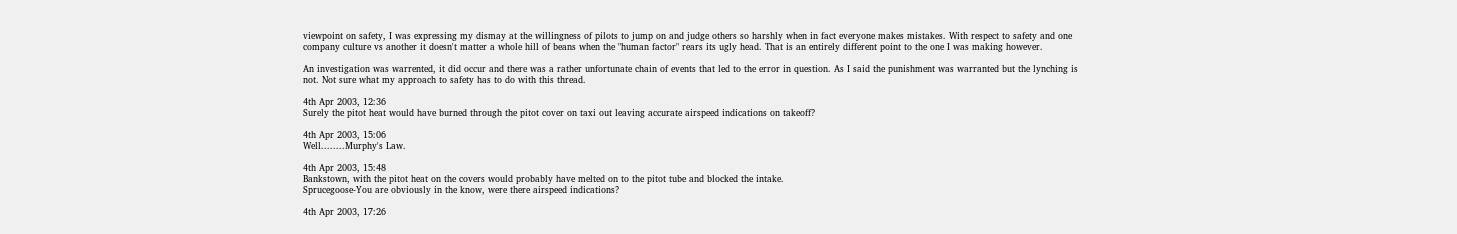viewpoint on safety, I was expressing my dismay at the willingness of pilots to jump on and judge others so harshly when in fact everyone makes mistakes. With respect to safety and one company culture vs another it doesn't matter a whole hill of beans when the "human factor" rears its ugly head. That is an entirely different point to the one I was making however.

An investigation was warrented, it did occur and there was a rather unfortunate chain of events that led to the error in question. As I said the punishment was warranted but the lynching is not. Not sure what my approach to safety has to do with this thread.

4th Apr 2003, 12:36
Surely the pitot heat would have burned through the pitot cover on taxi out leaving accurate airspeed indications on takeoff?

4th Apr 2003, 15:06
Well........Murphy's Law.

4th Apr 2003, 15:48
Bankstown, with the pitot heat on the covers would probably have melted on to the pitot tube and blocked the intake.
Sprucegoose-You are obviously in the know, were there airspeed indications?

4th Apr 2003, 17:26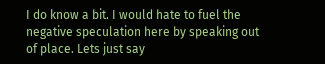I do know a bit. I would hate to fuel the negative speculation here by speaking out of place. Lets just say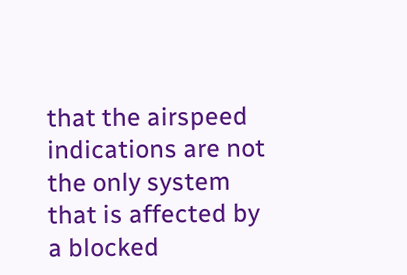that the airspeed indications are not the only system that is affected by a blocked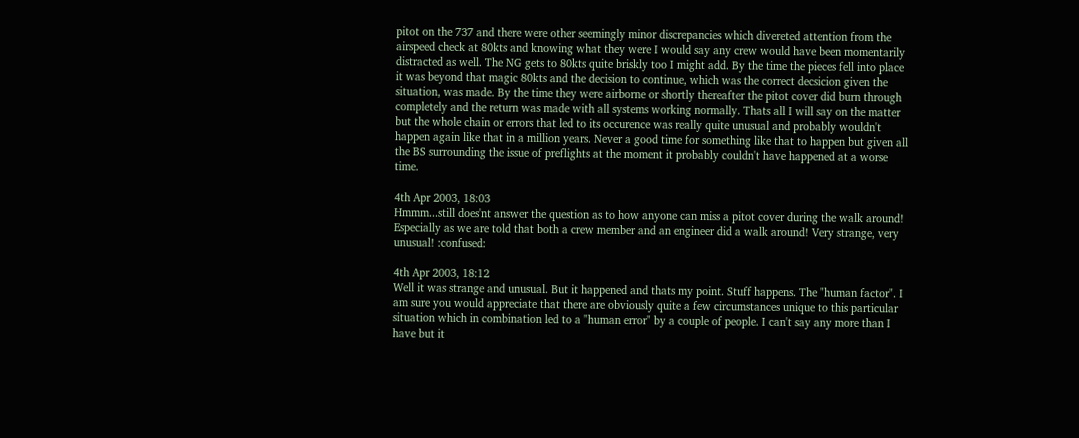pitot on the 737 and there were other seemingly minor discrepancies which divereted attention from the airspeed check at 80kts and knowing what they were I would say any crew would have been momentarily distracted as well. The NG gets to 80kts quite briskly too I might add. By the time the pieces fell into place it was beyond that magic 80kts and the decision to continue, which was the correct decsicion given the situation, was made. By the time they were airborne or shortly thereafter the pitot cover did burn through completely and the return was made with all systems working normally. Thats all I will say on the matter but the whole chain or errors that led to its occurence was really quite unusual and probably wouldn't happen again like that in a million years. Never a good time for something like that to happen but given all the BS surrounding the issue of preflights at the moment it probably couldn't have happened at a worse time.

4th Apr 2003, 18:03
Hmmm...still does'nt answer the question as to how anyone can miss a pitot cover during the walk around! Especially as we are told that both a crew member and an engineer did a walk around! Very strange, very unusual! :confused:

4th Apr 2003, 18:12
Well it was strange and unusual. But it happened and thats my point. Stuff happens. The "human factor". I am sure you would appreciate that there are obviously quite a few circumstances unique to this particular situation which in combination led to a "human error" by a couple of people. I can't say any more than I have but it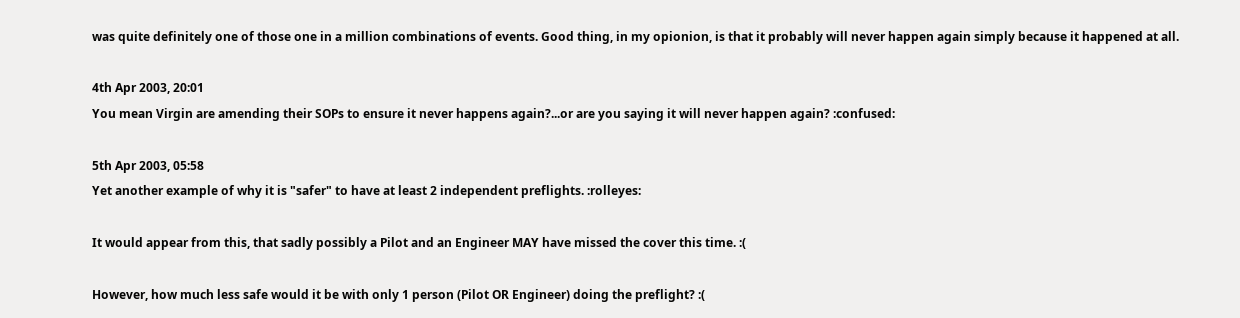was quite definitely one of those one in a million combinations of events. Good thing, in my opionion, is that it probably will never happen again simply because it happened at all.

4th Apr 2003, 20:01
You mean Virgin are amending their SOPs to ensure it never happens again?...or are you saying it will never happen again? :confused:

5th Apr 2003, 05:58
Yet another example of why it is "safer" to have at least 2 independent preflights. :rolleyes:

It would appear from this, that sadly possibly a Pilot and an Engineer MAY have missed the cover this time. :(

However, how much less safe would it be with only 1 person (Pilot OR Engineer) doing the preflight? :(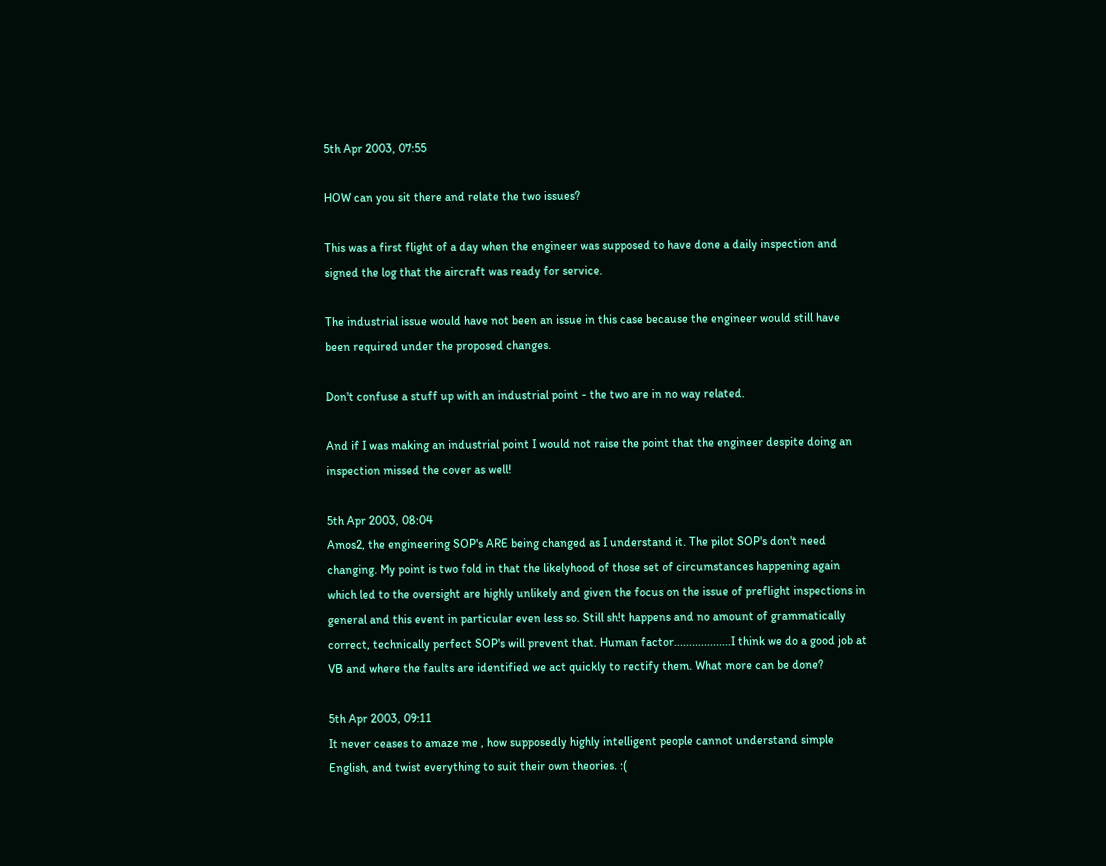5th Apr 2003, 07:55

HOW can you sit there and relate the two issues?

This was a first flight of a day when the engineer was supposed to have done a daily inspection and signed the log that the aircraft was ready for service.

The industrial issue would have not been an issue in this case because the engineer would still have been required under the proposed changes.

Don't confuse a stuff up with an industrial point - the two are in no way related.

And if I was making an industrial point I would not raise the point that the engineer despite doing an inspection missed the cover as well!

5th Apr 2003, 08:04
Amos2, the engineering SOP's ARE being changed as I understand it. The pilot SOP's don't need changing. My point is two fold in that the likelyhood of those set of circumstances happening again which led to the oversight are highly unlikely and given the focus on the issue of preflight inspections in general and this event in particular even less so. Still sh!t happens and no amount of grammatically correct, technically perfect SOP's will prevent that. Human factor...................I think we do a good job at VB and where the faults are identified we act quickly to rectify them. What more can be done?

5th Apr 2003, 09:11
It never ceases to amaze me , how supposedly highly intelligent people cannot understand simple English, and twist everything to suit their own theories. :(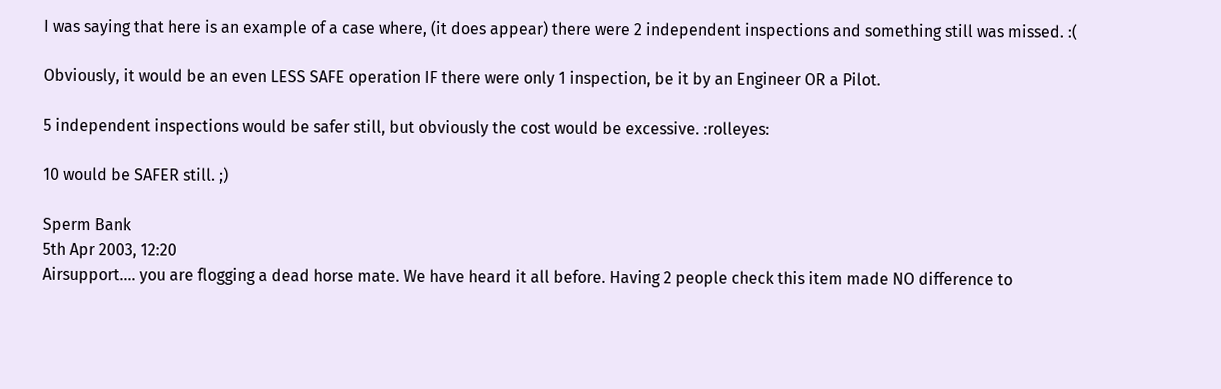I was saying that here is an example of a case where, (it does appear) there were 2 independent inspections and something still was missed. :(

Obviously, it would be an even LESS SAFE operation IF there were only 1 inspection, be it by an Engineer OR a Pilot.

5 independent inspections would be safer still, but obviously the cost would be excessive. :rolleyes:

10 would be SAFER still. ;)

Sperm Bank
5th Apr 2003, 12:20
Airsupport.... you are flogging a dead horse mate. We have heard it all before. Having 2 people check this item made NO difference to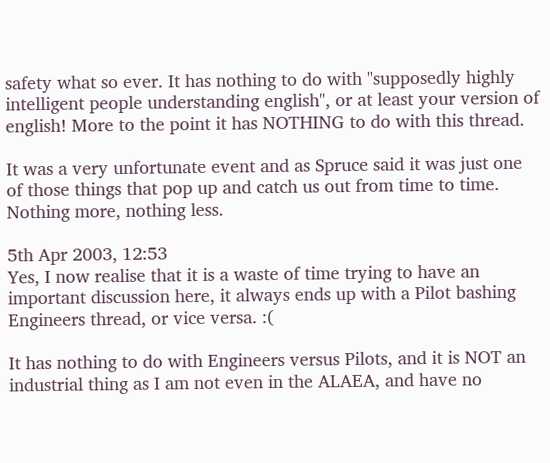safety what so ever. It has nothing to do with "supposedly highly intelligent people understanding english", or at least your version of english! More to the point it has NOTHING to do with this thread.

It was a very unfortunate event and as Spruce said it was just one of those things that pop up and catch us out from time to time. Nothing more, nothing less.

5th Apr 2003, 12:53
Yes, I now realise that it is a waste of time trying to have an important discussion here, it always ends up with a Pilot bashing Engineers thread, or vice versa. :(

It has nothing to do with Engineers versus Pilots, and it is NOT an industrial thing as I am not even in the ALAEA, and have no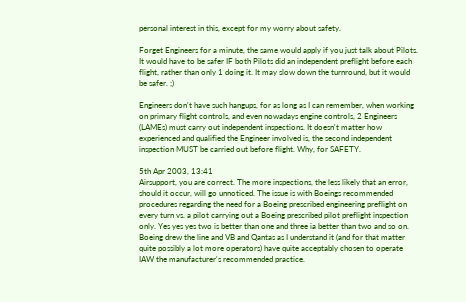personal interest in this, except for my worry about safety.

Forget Engineers for a minute, the same would apply if you just talk about Pilots. It would have to be safer IF both Pilots did an independent preflight before each flight, rather than only 1 doing it. It may slow down the turnround, but it would be safer. ;)

Engineers don't have such hangups, for as long as I can remember, when working on primary flight controls, and even nowadays engine controls, 2 Engineers (LAMEs) must carry out independent inspections. It doesn't matter how experienced and qualified the Engineer involved is, the second independent inspection MUST be carried out before flight. Why, for SAFETY.

5th Apr 2003, 13:41
Airsupport, you are correct. The more inspections, the less likely that an error, should it occur, will go unnoticed. The issue is with Boeings recommended procedures regarding the need for a Boeing prescribed engineering preflight on every turn vs. a pilot carrying out a Boeing prescribed pilot preflight inspection only. Yes yes yes two is better than one and three ia better than two and so on. Boeing drew the line and VB and Qantas as I understand it (and for that matter quite possibly a lot more operators) have quite acceptably chosen to operate IAW the manufacturer's recommended practice.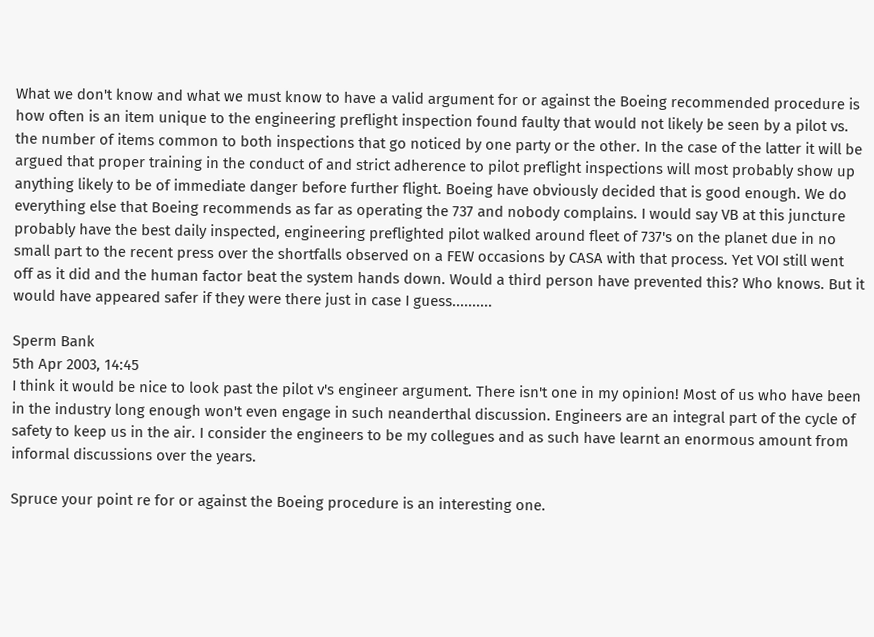What we don't know and what we must know to have a valid argument for or against the Boeing recommended procedure is how often is an item unique to the engineering preflight inspection found faulty that would not likely be seen by a pilot vs. the number of items common to both inspections that go noticed by one party or the other. In the case of the latter it will be argued that proper training in the conduct of and strict adherence to pilot preflight inspections will most probably show up anything likely to be of immediate danger before further flight. Boeing have obviously decided that is good enough. We do everything else that Boeing recommends as far as operating the 737 and nobody complains. I would say VB at this juncture probably have the best daily inspected, engineering preflighted pilot walked around fleet of 737's on the planet due in no small part to the recent press over the shortfalls observed on a FEW occasions by CASA with that process. Yet VOI still went off as it did and the human factor beat the system hands down. Would a third person have prevented this? Who knows. But it would have appeared safer if they were there just in case I guess..........

Sperm Bank
5th Apr 2003, 14:45
I think it would be nice to look past the pilot v's engineer argument. There isn't one in my opinion! Most of us who have been in the industry long enough won't even engage in such neanderthal discussion. Engineers are an integral part of the cycle of safety to keep us in the air. I consider the engineers to be my collegues and as such have learnt an enormous amount from informal discussions over the years.

Spruce your point re for or against the Boeing procedure is an interesting one.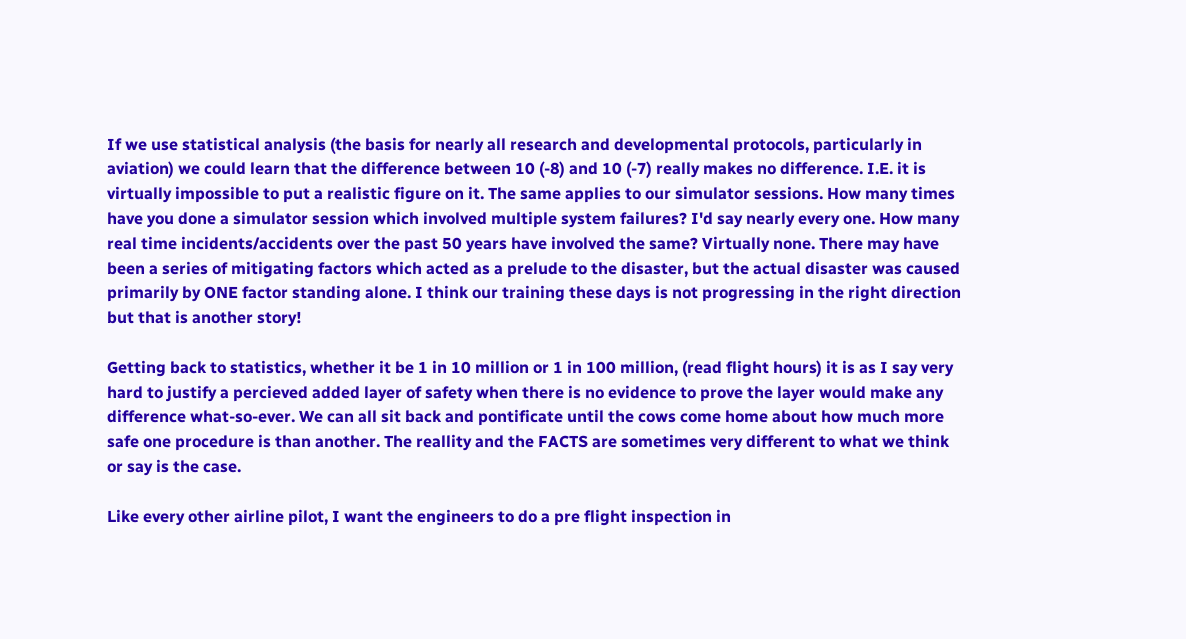If we use statistical analysis (the basis for nearly all research and developmental protocols, particularly in aviation) we could learn that the difference between 10 (-8) and 10 (-7) really makes no difference. I.E. it is virtually impossible to put a realistic figure on it. The same applies to our simulator sessions. How many times have you done a simulator session which involved multiple system failures? I'd say nearly every one. How many real time incidents/accidents over the past 50 years have involved the same? Virtually none. There may have been a series of mitigating factors which acted as a prelude to the disaster, but the actual disaster was caused primarily by ONE factor standing alone. I think our training these days is not progressing in the right direction but that is another story!

Getting back to statistics, whether it be 1 in 10 million or 1 in 100 million, (read flight hours) it is as I say very hard to justify a percieved added layer of safety when there is no evidence to prove the layer would make any difference what-so-ever. We can all sit back and pontificate until the cows come home about how much more safe one procedure is than another. The reallity and the FACTS are sometimes very different to what we think or say is the case.

Like every other airline pilot, I want the engineers to do a pre flight inspection in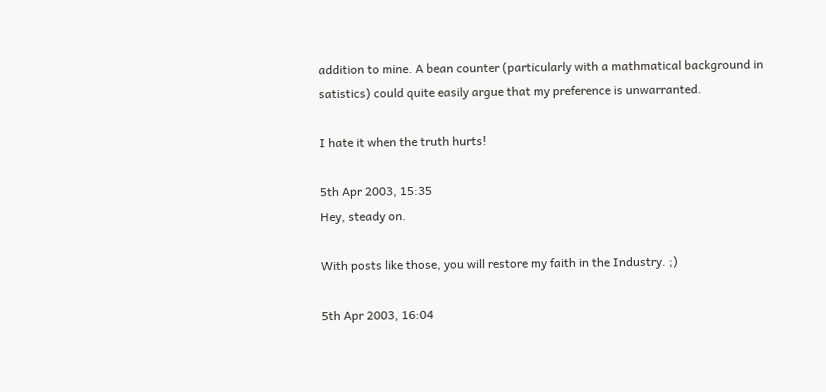addition to mine. A bean counter (particularly with a mathmatical background in satistics) could quite easily argue that my preference is unwarranted.

I hate it when the truth hurts!

5th Apr 2003, 15:35
Hey, steady on.

With posts like those, you will restore my faith in the Industry. ;)

5th Apr 2003, 16:04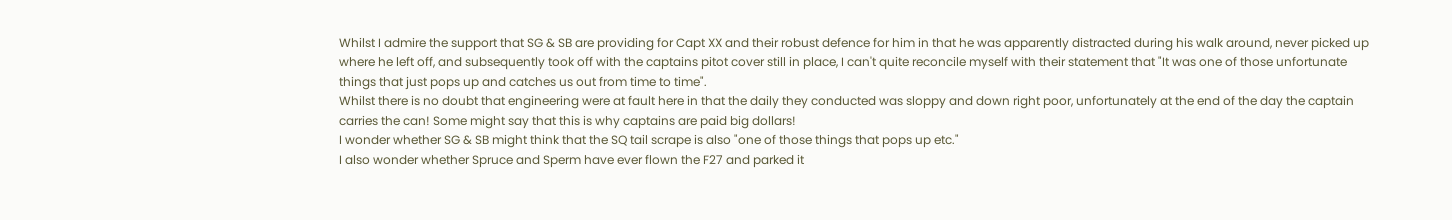Whilst I admire the support that SG & SB are providing for Capt XX and their robust defence for him in that he was apparently distracted during his walk around, never picked up where he left off, and subsequently took off with the captains pitot cover still in place, I can't quite reconcile myself with their statement that "It was one of those unfortunate things that just pops up and catches us out from time to time".
Whilst there is no doubt that engineering were at fault here in that the daily they conducted was sloppy and down right poor, unfortunately at the end of the day the captain carries the can! Some might say that this is why captains are paid big dollars!
I wonder whether SG & SB might think that the SQ tail scrape is also "one of those things that pops up etc."
I also wonder whether Spruce and Sperm have ever flown the F27 and parked it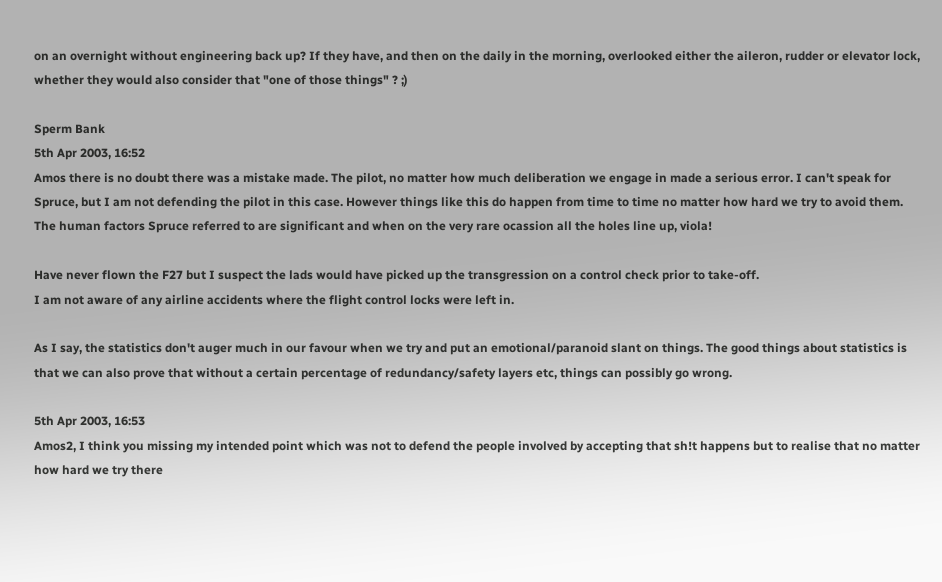on an overnight without engineering back up? If they have, and then on the daily in the morning, overlooked either the aileron, rudder or elevator lock, whether they would also consider that "one of those things" ? ;)

Sperm Bank
5th Apr 2003, 16:52
Amos there is no doubt there was a mistake made. The pilot, no matter how much deliberation we engage in made a serious error. I can't speak for Spruce, but I am not defending the pilot in this case. However things like this do happen from time to time no matter how hard we try to avoid them. The human factors Spruce referred to are significant and when on the very rare ocassion all the holes line up, viola!

Have never flown the F27 but I suspect the lads would have picked up the transgression on a control check prior to take-off.
I am not aware of any airline accidents where the flight control locks were left in.

As I say, the statistics don't auger much in our favour when we try and put an emotional/paranoid slant on things. The good things about statistics is that we can also prove that without a certain percentage of redundancy/safety layers etc, things can possibly go wrong.

5th Apr 2003, 16:53
Amos2, I think you missing my intended point which was not to defend the people involved by accepting that sh!t happens but to realise that no matter how hard we try there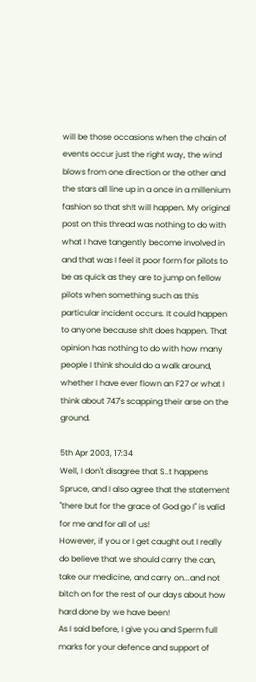will be those occasions when the chain of events occur just the right way, the wind blows from one direction or the other and the stars all line up in a once in a millenium fashion so that sh!t will happen. My original post on this thread was nothing to do with what I have tangently become involved in and that was I feel it poor form for pilots to be as quick as they are to jump on fellow pilots when something such as this particular incident occurs. It could happen to anyone because sh!t does happen. That opinion has nothing to do with how many people I think should do a walk around, whether I have ever flown an F27 or what I think about 747's scapping their arse on the ground.

5th Apr 2003, 17:34
Well, I don't disagree that S..t happens Spruce, and I also agree that the statement "there but for the grace of God go I" is valid for me and for all of us!
However, if you or I get caught out I really do believe that we should carry the can, take our medicine, and carry on...and not bitch on for the rest of our days about how hard done by we have been!
As I said before, I give you and Sperm full marks for your defence and support of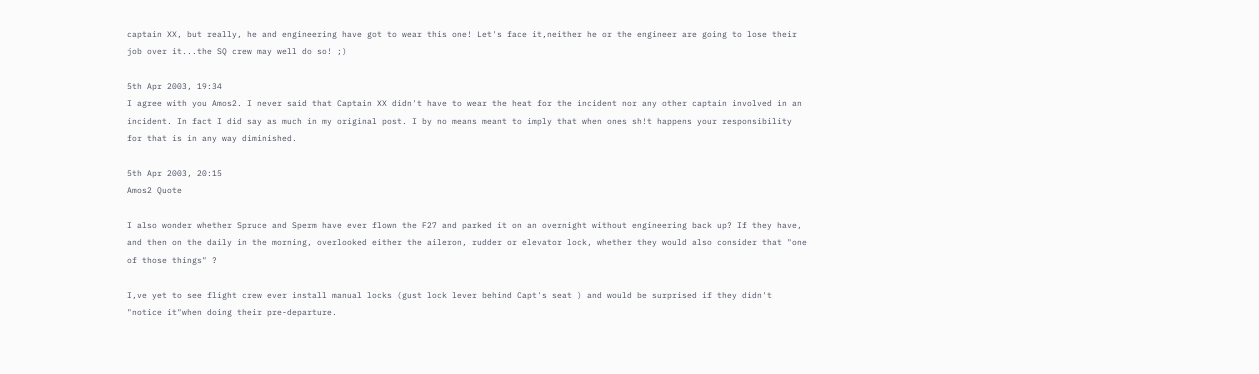captain XX, but really, he and engineering have got to wear this one! Let's face it,neither he or the engineer are going to lose their job over it...the SQ crew may well do so! ;)

5th Apr 2003, 19:34
I agree with you Amos2. I never said that Captain XX didn't have to wear the heat for the incident nor any other captain involved in an incident. In fact I did say as much in my original post. I by no means meant to imply that when ones sh!t happens your responsibility for that is in any way diminished.

5th Apr 2003, 20:15
Amos2 Quote

I also wonder whether Spruce and Sperm have ever flown the F27 and parked it on an overnight without engineering back up? If they have, and then on the daily in the morning, overlooked either the aileron, rudder or elevator lock, whether they would also consider that "one of those things" ?

I,ve yet to see flight crew ever install manual locks (gust lock lever behind Capt's seat ) and would be surprised if they didn't
"notice it"when doing their pre-departure.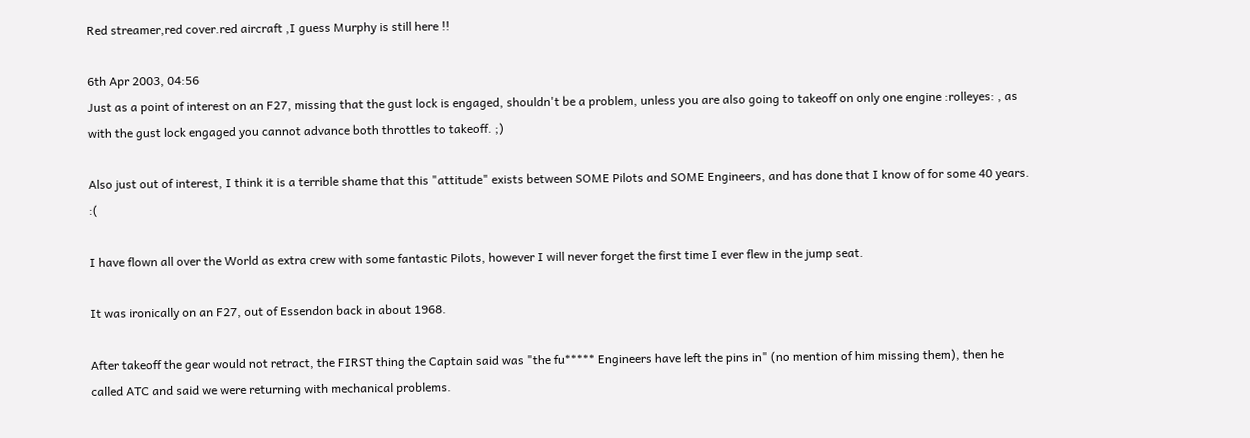Red streamer,red cover.red aircraft ,I guess Murphy is still here !!

6th Apr 2003, 04:56
Just as a point of interest on an F27, missing that the gust lock is engaged, shouldn't be a problem, unless you are also going to takeoff on only one engine :rolleyes: , as with the gust lock engaged you cannot advance both throttles to takeoff. ;)

Also just out of interest, I think it is a terrible shame that this "attitude" exists between SOME Pilots and SOME Engineers, and has done that I know of for some 40 years. :(

I have flown all over the World as extra crew with some fantastic Pilots, however I will never forget the first time I ever flew in the jump seat.

It was ironically on an F27, out of Essendon back in about 1968.

After takeoff the gear would not retract, the FIRST thing the Captain said was "the fu***** Engineers have left the pins in" (no mention of him missing them), then he called ATC and said we were returning with mechanical problems.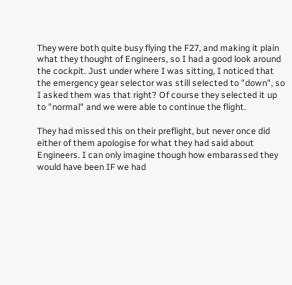They were both quite busy flying the F27, and making it plain what they thought of Engineers, so I had a good look around the cockpit. Just under where I was sitting, I noticed that the emergency gear selector was still selected to "down", so I asked them was that right? Of course they selected it up to "normal" and we were able to continue the flight.

They had missed this on their preflight, but never once did either of them apologise for what they had said about Engineers. I can only imagine though how embarassed they would have been IF we had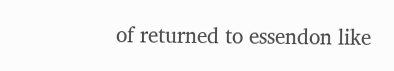of returned to essendon like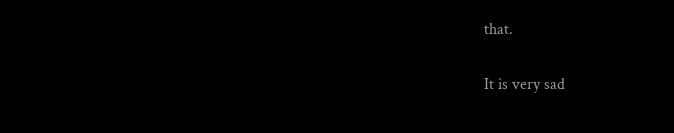that.

It is very sad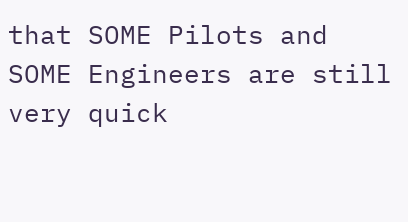that SOME Pilots and SOME Engineers are still very quick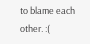to blame each other. :(